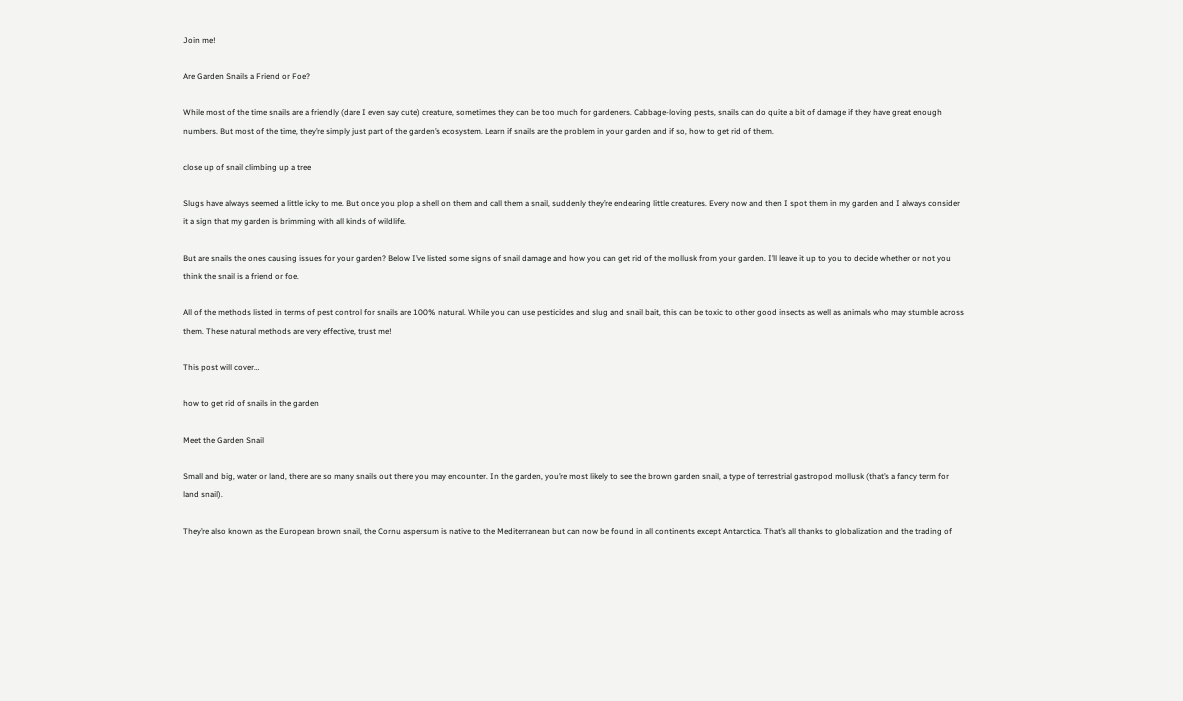Join me!

Are Garden Snails a Friend or Foe?

While most of the time snails are a friendly (dare I even say cute) creature, sometimes they can be too much for gardeners. Cabbage-loving pests, snails can do quite a bit of damage if they have great enough numbers. But most of the time, they’re simply just part of the garden’s ecosystem. Learn if snails are the problem in your garden and if so, how to get rid of them.

close up of snail climbing up a tree

Slugs have always seemed a little icky to me. But once you plop a shell on them and call them a snail, suddenly they’re endearing little creatures. Every now and then I spot them in my garden and I always consider it a sign that my garden is brimming with all kinds of wildlife.

But are snails the ones causing issues for your garden? Below I’ve listed some signs of snail damage and how you can get rid of the mollusk from your garden. I’ll leave it up to you to decide whether or not you think the snail is a friend or foe.

All of the methods listed in terms of pest control for snails are 100% natural. While you can use pesticides and slug and snail bait, this can be toxic to other good insects as well as animals who may stumble across them. These natural methods are very effective, trust me!

This post will cover…

how to get rid of snails in the garden

Meet the Garden Snail

Small and big, water or land, there are so many snails out there you may encounter. In the garden, you’re most likely to see the brown garden snail, a type of terrestrial gastropod mollusk (that’s a fancy term for land snail).

They’re also known as the European brown snail, the Cornu aspersum is native to the Mediterranean but can now be found in all continents except Antarctica. That’s all thanks to globalization and the trading of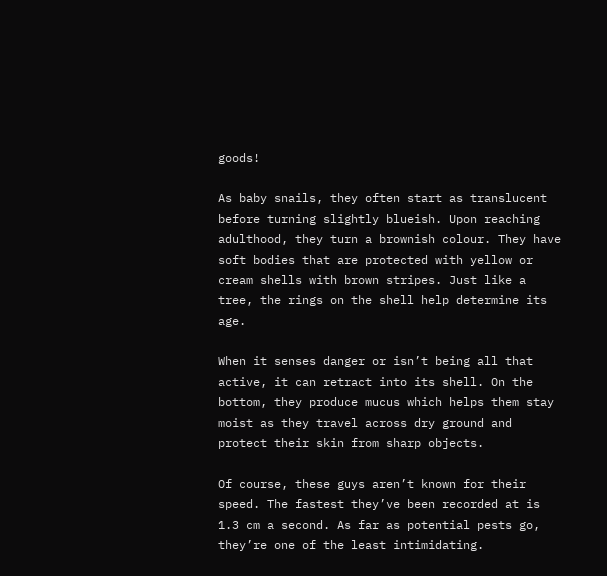goods!

As baby snails, they often start as translucent before turning slightly blueish. Upon reaching adulthood, they turn a brownish colour. They have soft bodies that are protected with yellow or cream shells with brown stripes. Just like a tree, the rings on the shell help determine its age.

When it senses danger or isn’t being all that active, it can retract into its shell. On the bottom, they produce mucus which helps them stay moist as they travel across dry ground and protect their skin from sharp objects.

Of course, these guys aren’t known for their speed. The fastest they’ve been recorded at is 1.3 cm a second. As far as potential pests go, they’re one of the least intimidating.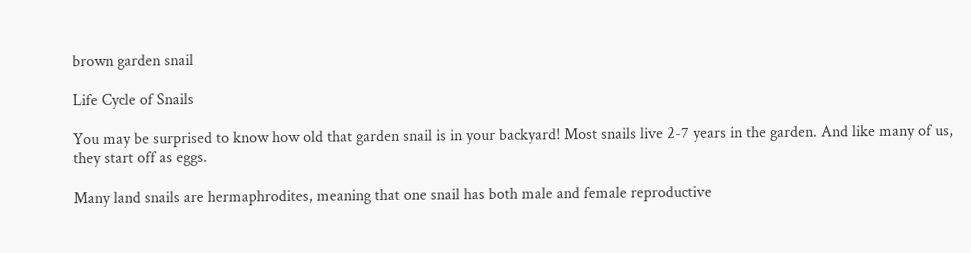brown garden snail

Life Cycle of Snails

You may be surprised to know how old that garden snail is in your backyard! Most snails live 2-7 years in the garden. And like many of us, they start off as eggs.

Many land snails are hermaphrodites, meaning that one snail has both male and female reproductive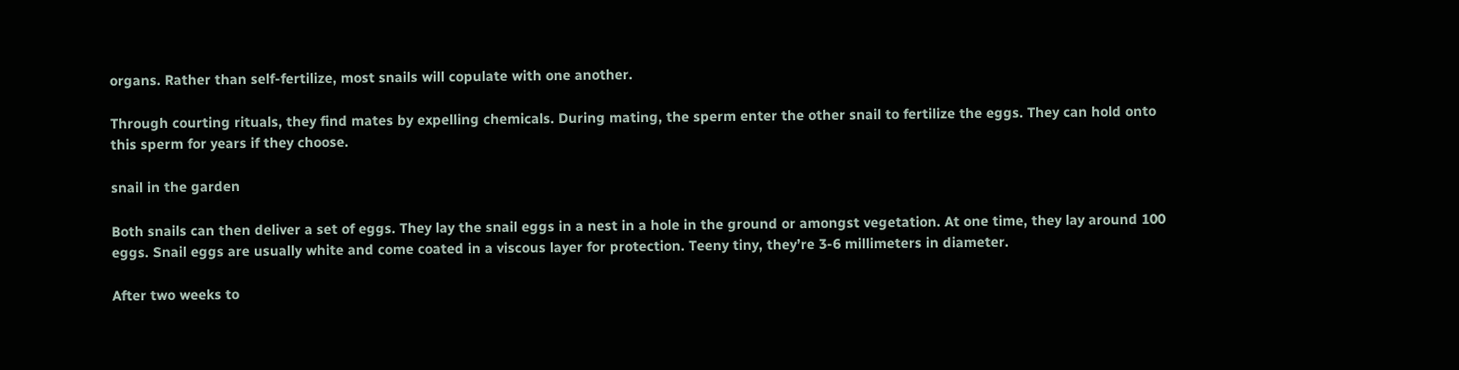organs. Rather than self-fertilize, most snails will copulate with one another.

Through courting rituals, they find mates by expelling chemicals. During mating, the sperm enter the other snail to fertilize the eggs. They can hold onto this sperm for years if they choose.

snail in the garden

Both snails can then deliver a set of eggs. They lay the snail eggs in a nest in a hole in the ground or amongst vegetation. At one time, they lay around 100 eggs. Snail eggs are usually white and come coated in a viscous layer for protection. Teeny tiny, they’re 3-6 millimeters in diameter.

After two weeks to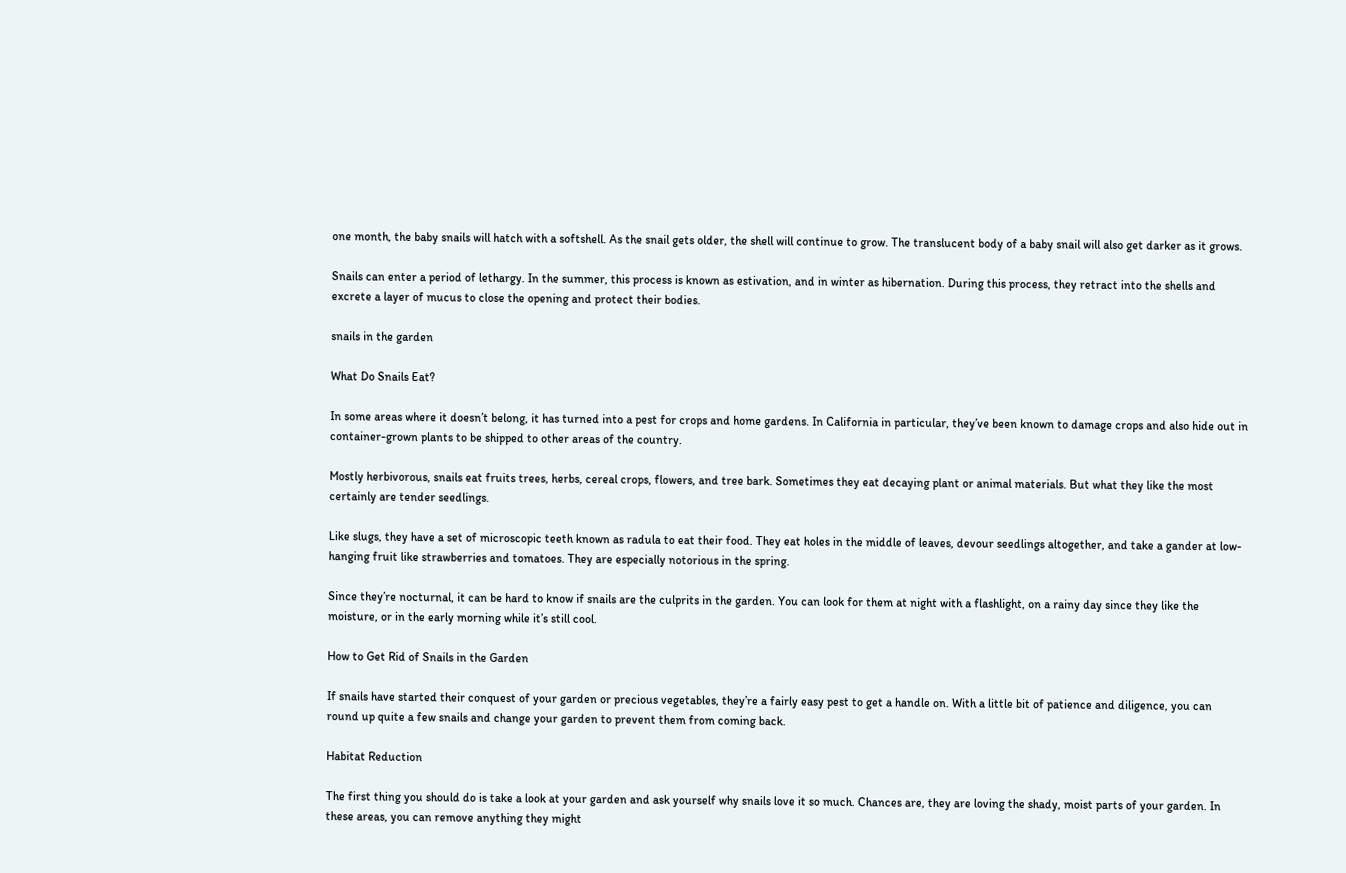one month, the baby snails will hatch with a softshell. As the snail gets older, the shell will continue to grow. The translucent body of a baby snail will also get darker as it grows.

Snails can enter a period of lethargy. In the summer, this process is known as estivation, and in winter as hibernation. During this process, they retract into the shells and excrete a layer of mucus to close the opening and protect their bodies.

snails in the garden

What Do Snails Eat?

In some areas where it doesn’t belong, it has turned into a pest for crops and home gardens. In California in particular, they’ve been known to damage crops and also hide out in container-grown plants to be shipped to other areas of the country.

Mostly herbivorous, snails eat fruits trees, herbs, cereal crops, flowers, and tree bark. Sometimes they eat decaying plant or animal materials. But what they like the most certainly are tender seedlings.

Like slugs, they have a set of microscopic teeth known as radula to eat their food. They eat holes in the middle of leaves, devour seedlings altogether, and take a gander at low-hanging fruit like strawberries and tomatoes. They are especially notorious in the spring.

Since they’re nocturnal, it can be hard to know if snails are the culprits in the garden. You can look for them at night with a flashlight, on a rainy day since they like the moisture, or in the early morning while it’s still cool.

How to Get Rid of Snails in the Garden

If snails have started their conquest of your garden or precious vegetables, they’re a fairly easy pest to get a handle on. With a little bit of patience and diligence, you can round up quite a few snails and change your garden to prevent them from coming back.

Habitat Reduction

The first thing you should do is take a look at your garden and ask yourself why snails love it so much. Chances are, they are loving the shady, moist parts of your garden. In these areas, you can remove anything they might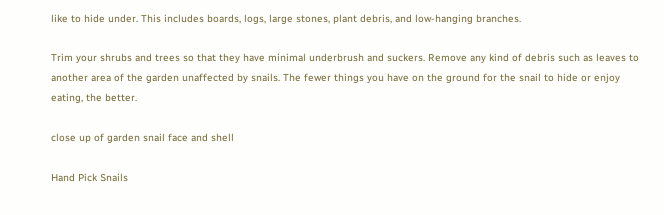like to hide under. This includes boards, logs, large stones, plant debris, and low-hanging branches.

Trim your shrubs and trees so that they have minimal underbrush and suckers. Remove any kind of debris such as leaves to another area of the garden unaffected by snails. The fewer things you have on the ground for the snail to hide or enjoy eating, the better.

close up of garden snail face and shell

Hand Pick Snails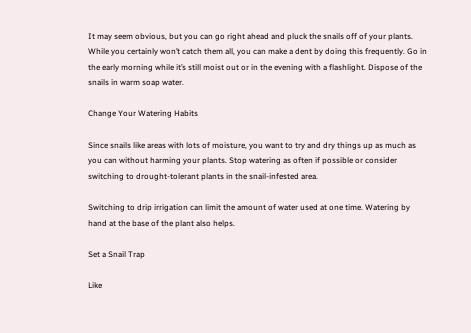It may seem obvious, but you can go right ahead and pluck the snails off of your plants. While you certainly won’t catch them all, you can make a dent by doing this frequently. Go in the early morning while it’s still moist out or in the evening with a flashlight. Dispose of the snails in warm soap water.

Change Your Watering Habits

Since snails like areas with lots of moisture, you want to try and dry things up as much as you can without harming your plants. Stop watering as often if possible or consider switching to drought-tolerant plants in the snail-infested area.

Switching to drip irrigation can limit the amount of water used at one time. Watering by hand at the base of the plant also helps.

Set a Snail Trap

Like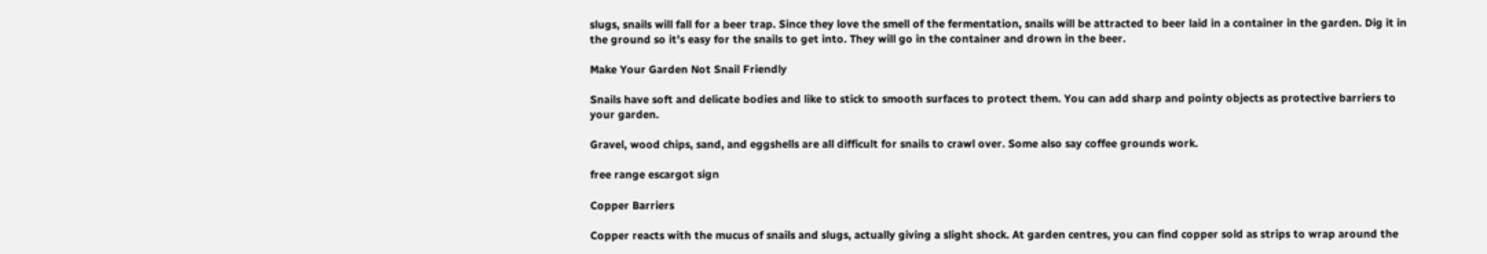slugs, snails will fall for a beer trap. Since they love the smell of the fermentation, snails will be attracted to beer laid in a container in the garden. Dig it in the ground so it’s easy for the snails to get into. They will go in the container and drown in the beer.

Make Your Garden Not Snail Friendly

Snails have soft and delicate bodies and like to stick to smooth surfaces to protect them. You can add sharp and pointy objects as protective barriers to your garden.

Gravel, wood chips, sand, and eggshells are all difficult for snails to crawl over. Some also say coffee grounds work.

free range escargot sign

Copper Barriers

Copper reacts with the mucus of snails and slugs, actually giving a slight shock. At garden centres, you can find copper sold as strips to wrap around the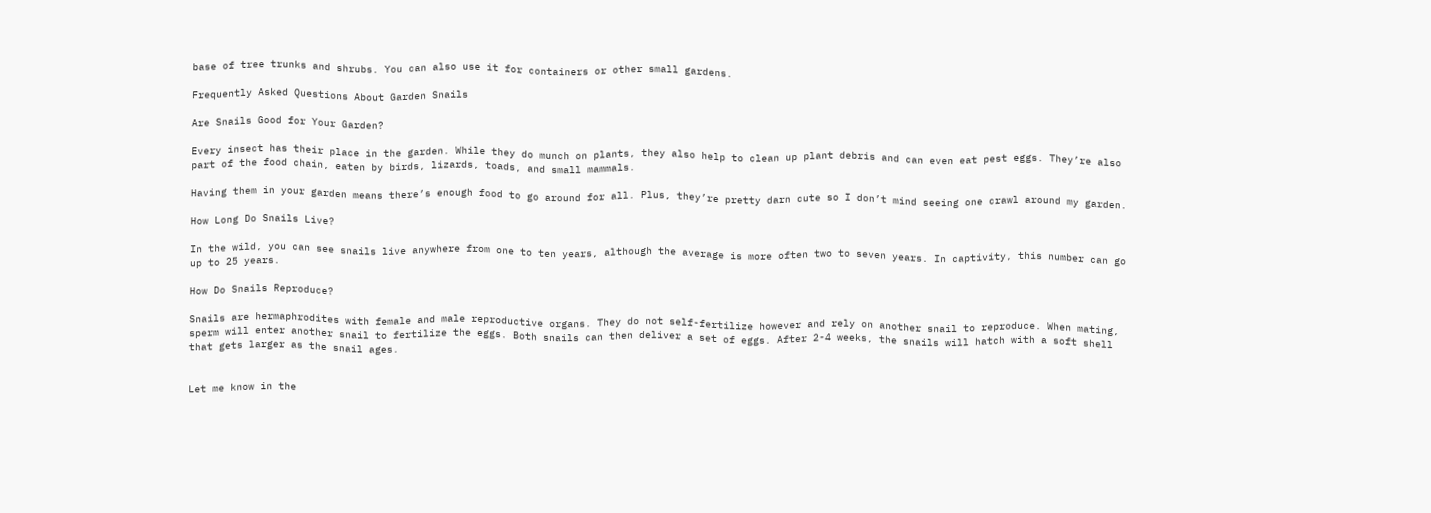base of tree trunks and shrubs. You can also use it for containers or other small gardens.

Frequently Asked Questions About Garden Snails

Are Snails Good for Your Garden?

Every insect has their place in the garden. While they do munch on plants, they also help to clean up plant debris and can even eat pest eggs. They’re also part of the food chain, eaten by birds, lizards, toads, and small mammals.

Having them in your garden means there’s enough food to go around for all. Plus, they’re pretty darn cute so I don’t mind seeing one crawl around my garden.

How Long Do Snails Live?

In the wild, you can see snails live anywhere from one to ten years, although the average is more often two to seven years. In captivity, this number can go up to 25 years.

How Do Snails Reproduce?

Snails are hermaphrodites with female and male reproductive organs. They do not self-fertilize however and rely on another snail to reproduce. When mating, sperm will enter another snail to fertilize the eggs. Both snails can then deliver a set of eggs. After 2-4 weeks, the snails will hatch with a soft shell that gets larger as the snail ages.


Let me know in the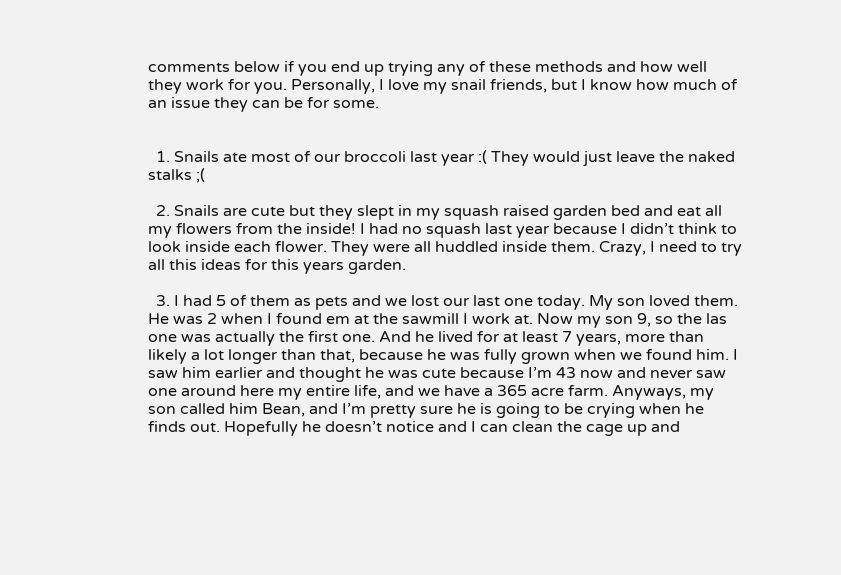comments below if you end up trying any of these methods and how well they work for you. Personally, I love my snail friends, but I know how much of an issue they can be for some.


  1. Snails ate most of our broccoli last year :( They would just leave the naked stalks ;(

  2. Snails are cute but they slept in my squash raised garden bed and eat all my flowers from the inside! I had no squash last year because I didn’t think to look inside each flower. They were all huddled inside them. Crazy, I need to try all this ideas for this years garden.

  3. I had 5 of them as pets and we lost our last one today. My son loved them. He was 2 when I found em at the sawmill I work at. Now my son 9, so the las one was actually the first one. And he lived for at least 7 years, more than likely a lot longer than that, because he was fully grown when we found him. I saw him earlier and thought he was cute because I’m 43 now and never saw one around here my entire life, and we have a 365 acre farm. Anyways, my son called him Bean, and I’m pretty sure he is going to be crying when he finds out. Hopefully he doesn’t notice and I can clean the cage up and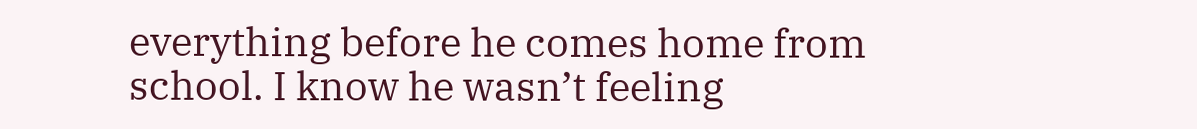everything before he comes home from school. I know he wasn’t feeling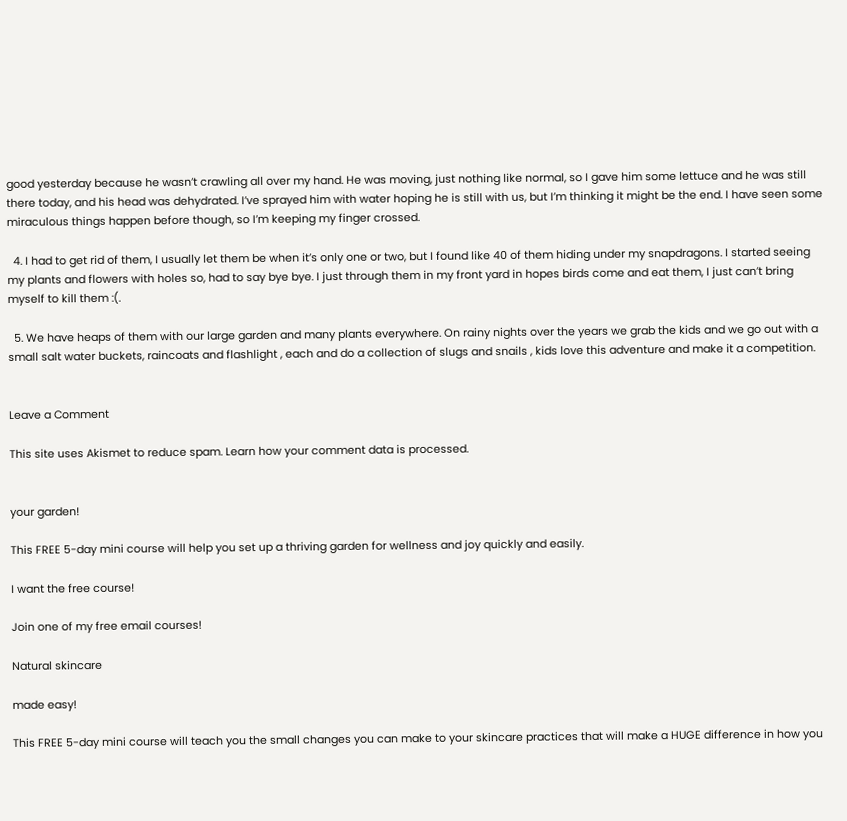good yesterday because he wasn’t crawling all over my hand. He was moving, just nothing like normal, so I gave him some lettuce and he was still there today, and his head was dehydrated. I’ve sprayed him with water hoping he is still with us, but I’m thinking it might be the end. I have seen some miraculous things happen before though, so I’m keeping my finger crossed.

  4. I had to get rid of them, I usually let them be when it’s only one or two, but I found like 40 of them hiding under my snapdragons. I started seeing my plants and flowers with holes so, had to say bye bye. I just through them in my front yard in hopes birds come and eat them, I just can’t bring myself to kill them :(.

  5. We have heaps of them with our large garden and many plants everywhere. On rainy nights over the years we grab the kids and we go out with a small salt water buckets, raincoats and flashlight , each and do a collection of slugs and snails , kids love this adventure and make it a competition.


Leave a Comment

This site uses Akismet to reduce spam. Learn how your comment data is processed.


your garden!

This FREE 5-day mini course will help you set up a thriving garden for wellness and joy quickly and easily.

I want the free course!

Join one of my free email courses!

Natural skincare

made easy!

This FREE 5-day mini course will teach you the small changes you can make to your skincare practices that will make a HUGE difference in how you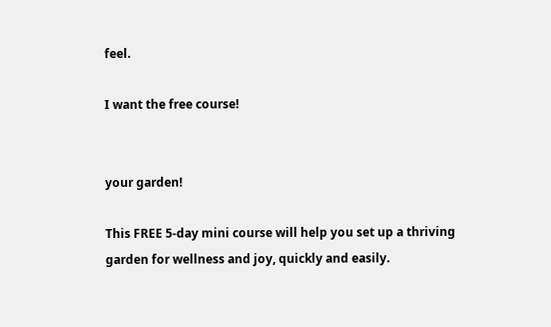feel.

I want the free course!


your garden!

This FREE 5-day mini course will help you set up a thriving garden for wellness and joy, quickly and easily.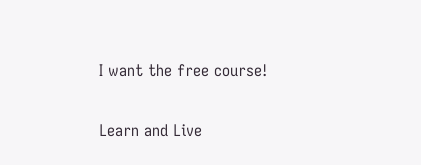I want the free course!

Learn and Live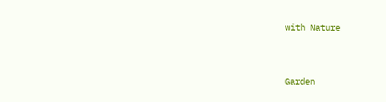with Nature


Garden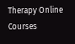Therapy Online Courses